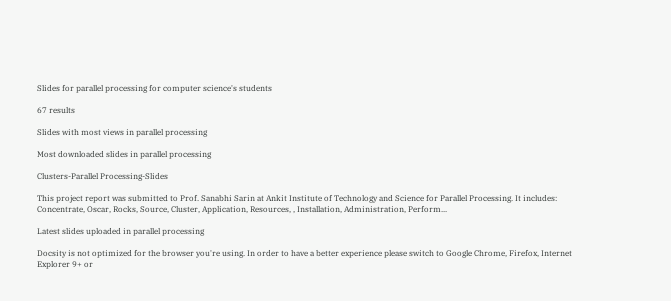Slides for parallel processing for computer science's students

67 results

Slides with most views in parallel processing

Most downloaded slides in parallel processing

Clusters-Parallel Processing-Slides

This project report was submitted to Prof. Sanabhi Sarin at Ankit Institute of Technology and Science for Parallel Processing. It includes: Concentrate, Oscar, Rocks, Source, Cluster, Application, Resources, , Installation, Administration, Perform...

Latest slides uploaded in parallel processing

Docsity is not optimized for the browser you're using. In order to have a better experience please switch to Google Chrome, Firefox, Internet Explorer 9+ or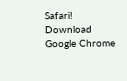Safari! Download Google Chrome